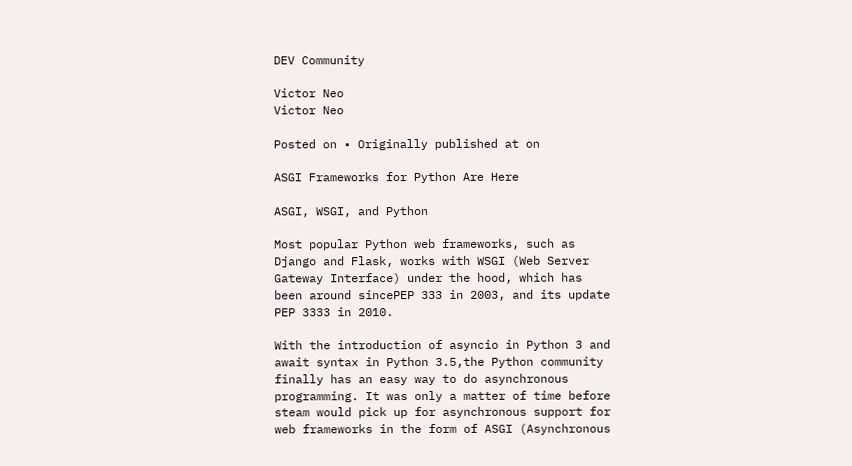DEV Community

Victor Neo
Victor Neo

Posted on • Originally published at on

ASGI Frameworks for Python Are Here

ASGI, WSGI, and Python

Most popular Python web frameworks, such as Django and Flask, works with WSGI (Web Server Gateway Interface) under the hood, which has been around sincePEP 333 in 2003, and its update PEP 3333 in 2010.

With the introduction of asyncio in Python 3 and await syntax in Python 3.5,the Python community finally has an easy way to do asynchronous programming. It was only a matter of time before steam would pick up for asynchronous support for web frameworks in the form of ASGI (Asynchronous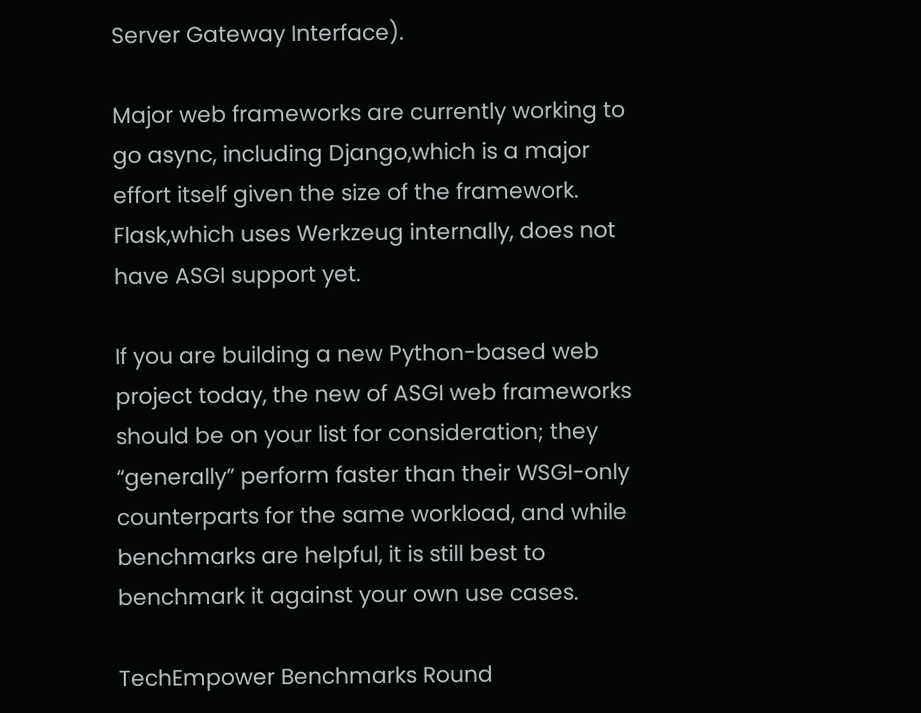Server Gateway Interface).

Major web frameworks are currently working to go async, including Django,which is a major effort itself given the size of the framework. Flask,which uses Werkzeug internally, does not have ASGI support yet.

If you are building a new Python-based web project today, the new of ASGI web frameworks should be on your list for consideration; they “generally” perform faster than their WSGI-only counterparts for the same workload, and while benchmarks are helpful, it is still best to benchmark it against your own use cases.

TechEmpower Benchmarks Round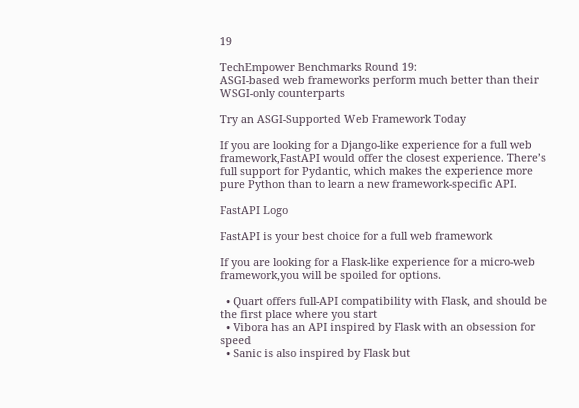19

TechEmpower Benchmarks Round 19:
ASGI-based web frameworks perform much better than their WSGI-only counterparts

Try an ASGI-Supported Web Framework Today

If you are looking for a Django-like experience for a full web framework,FastAPI would offer the closest experience. There’s full support for Pydantic, which makes the experience more pure Python than to learn a new framework-specific API.

FastAPI Logo

FastAPI is your best choice for a full web framework

If you are looking for a Flask-like experience for a micro-web framework,you will be spoiled for options.

  • Quart offers full-API compatibility with Flask, and should be the first place where you start
  • Vibora has an API inspired by Flask with an obsession for speed
  • Sanic is also inspired by Flask but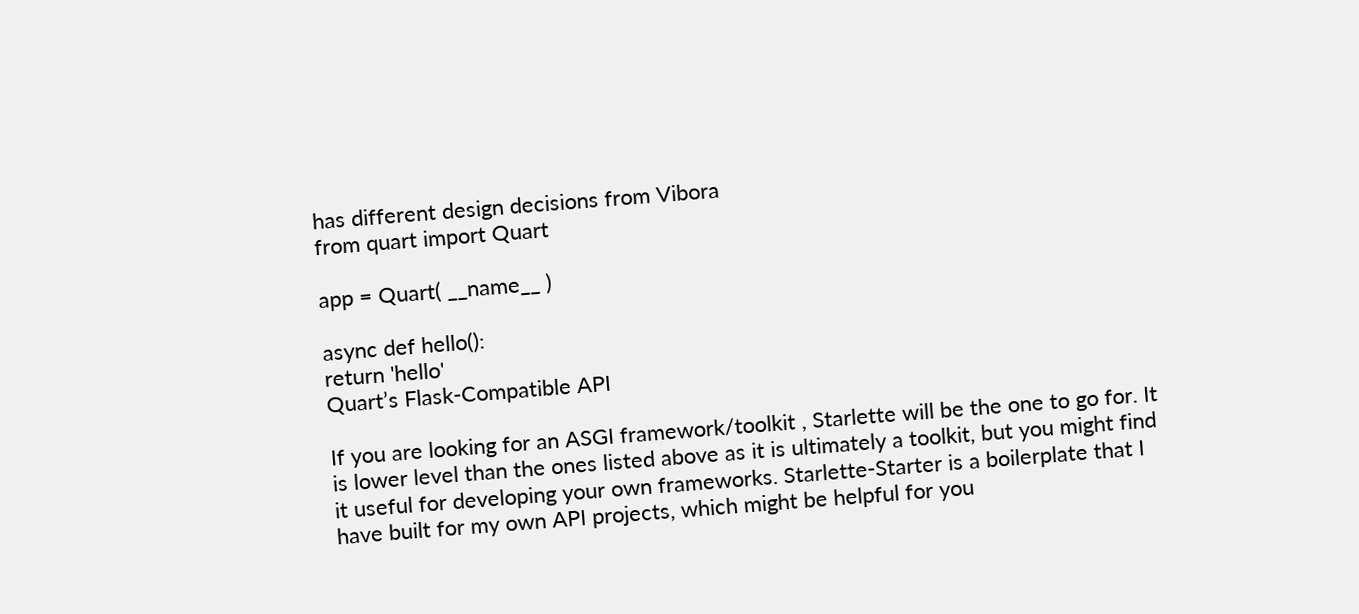has different design decisions from Vibora
from quart import Quart

app = Quart( __name__ )

async def hello():
return 'hello'
Quart’s Flask-Compatible API

If you are looking for an ASGI framework/toolkit , Starlette will be the one to go for. It is lower level than the ones listed above as it is ultimately a toolkit, but you might find it useful for developing your own frameworks. Starlette-Starter is a boilerplate that I have built for my own API projects, which might be helpful for you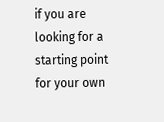if you are looking for a starting point for your own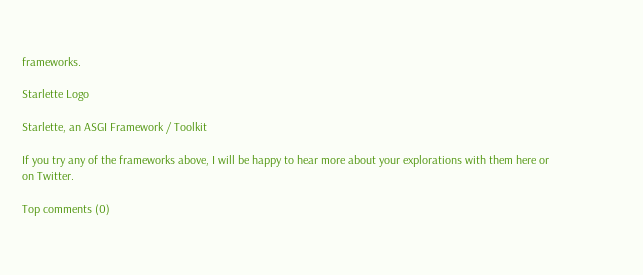frameworks.

Starlette Logo

Starlette, an ASGI Framework / Toolkit

If you try any of the frameworks above, I will be happy to hear more about your explorations with them here or on Twitter.

Top comments (0)